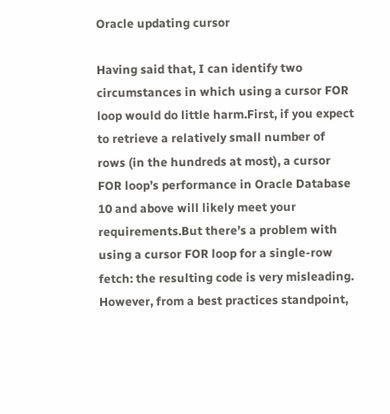Oracle updating cursor

Having said that, I can identify two circumstances in which using a cursor FOR loop would do little harm.First, if you expect to retrieve a relatively small number of rows (in the hundreds at most), a cursor FOR loop’s performance in Oracle Database 10 and above will likely meet your requirements.But there’s a problem with using a cursor FOR loop for a single-row fetch: the resulting code is very misleading. However, from a best practices standpoint,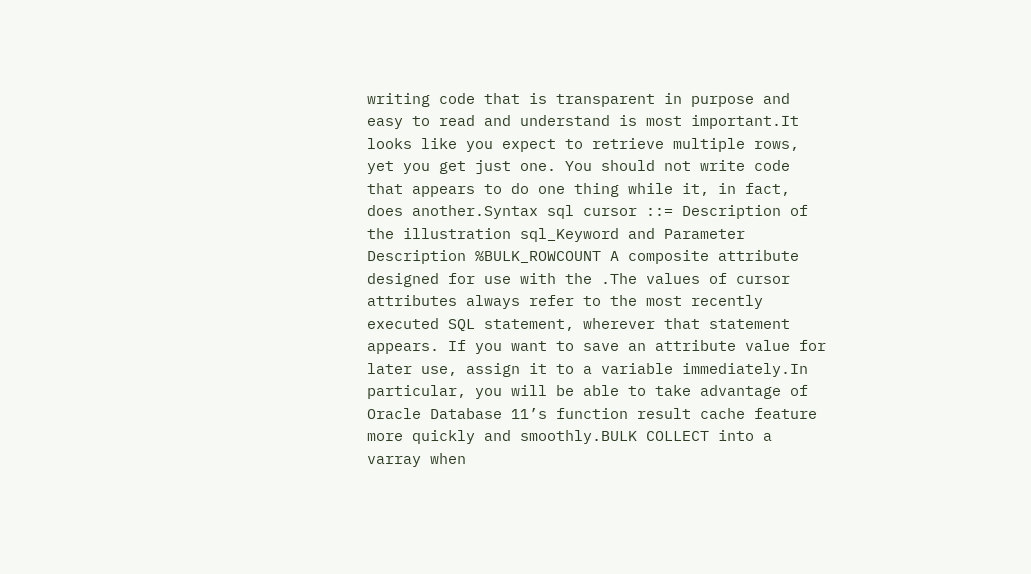writing code that is transparent in purpose and easy to read and understand is most important.It looks like you expect to retrieve multiple rows, yet you get just one. You should not write code that appears to do one thing while it, in fact, does another.Syntax sql cursor ::= Description of the illustration sql_Keyword and Parameter Description %BULK_ROWCOUNT A composite attribute designed for use with the .The values of cursor attributes always refer to the most recently executed SQL statement, wherever that statement appears. If you want to save an attribute value for later use, assign it to a variable immediately.In particular, you will be able to take advantage of Oracle Database 11’s function result cache feature more quickly and smoothly.BULK COLLECT into a varray when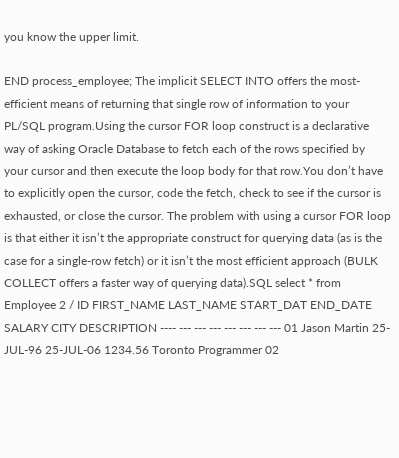you know the upper limit.

END process_employee; The implicit SELECT INTO offers the most-efficient means of returning that single row of information to your PL/SQL program.Using the cursor FOR loop construct is a declarative way of asking Oracle Database to fetch each of the rows specified by your cursor and then execute the loop body for that row.You don’t have to explicitly open the cursor, code the fetch, check to see if the cursor is exhausted, or close the cursor. The problem with using a cursor FOR loop is that either it isn’t the appropriate construct for querying data (as is the case for a single-row fetch) or it isn’t the most efficient approach (BULK COLLECT offers a faster way of querying data).SQL select * from Employee 2 / ID FIRST_NAME LAST_NAME START_DAT END_DATE SALARY CITY DESCRIPTION ---- --- --- --- --- --- --- --- 01 Jason Martin 25-JUL-96 25-JUL-06 1234.56 Toronto Programmer 02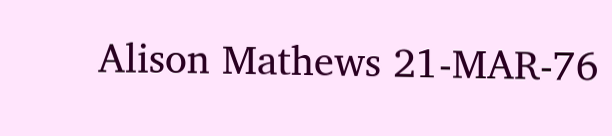Alison Mathews 21-MAR-76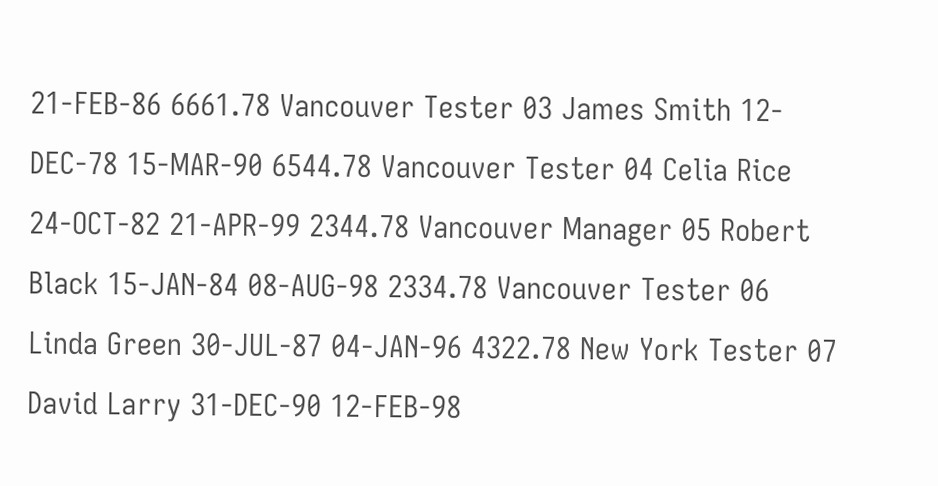21-FEB-86 6661.78 Vancouver Tester 03 James Smith 12-DEC-78 15-MAR-90 6544.78 Vancouver Tester 04 Celia Rice 24-OCT-82 21-APR-99 2344.78 Vancouver Manager 05 Robert Black 15-JAN-84 08-AUG-98 2334.78 Vancouver Tester 06 Linda Green 30-JUL-87 04-JAN-96 4322.78 New York Tester 07 David Larry 31-DEC-90 12-FEB-98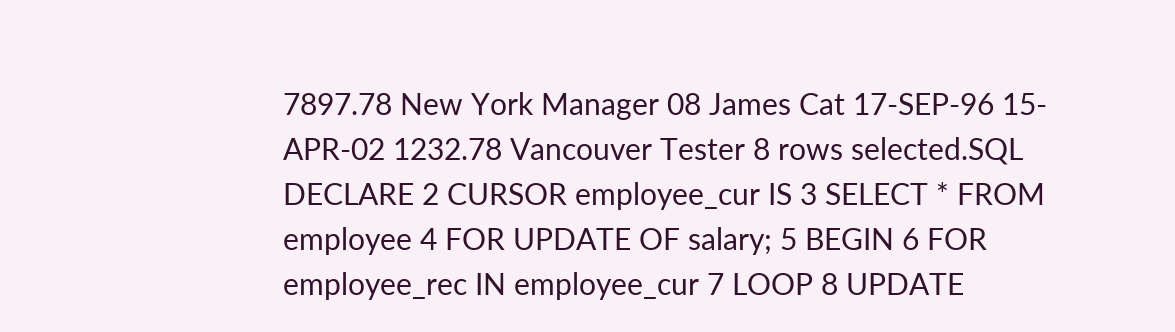7897.78 New York Manager 08 James Cat 17-SEP-96 15-APR-02 1232.78 Vancouver Tester 8 rows selected.SQL DECLARE 2 CURSOR employee_cur IS 3 SELECT * FROM employee 4 FOR UPDATE OF salary; 5 BEGIN 6 FOR employee_rec IN employee_cur 7 LOOP 8 UPDATE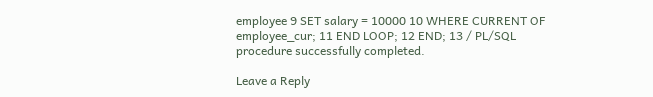employee 9 SET salary = 10000 10 WHERE CURRENT OF employee_cur; 11 END LOOP; 12 END; 13 / PL/SQL procedure successfully completed.

Leave a Reply